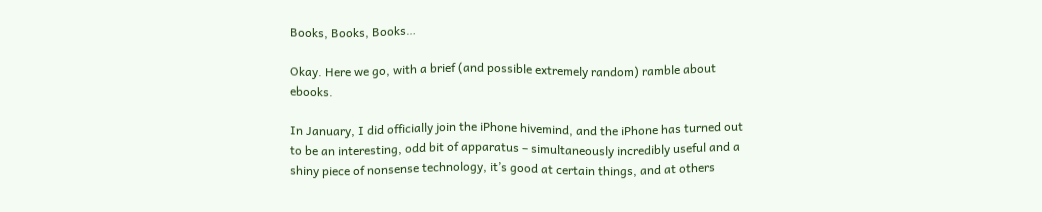Books, Books, Books…

Okay. Here we go, with a brief (and possible extremely random) ramble about ebooks.

In January, I did officially join the iPhone hivemind, and the iPhone has turned out to be an interesting, odd bit of apparatus – simultaneously incredibly useful and a shiny piece of nonsense technology, it’s good at certain things, and at others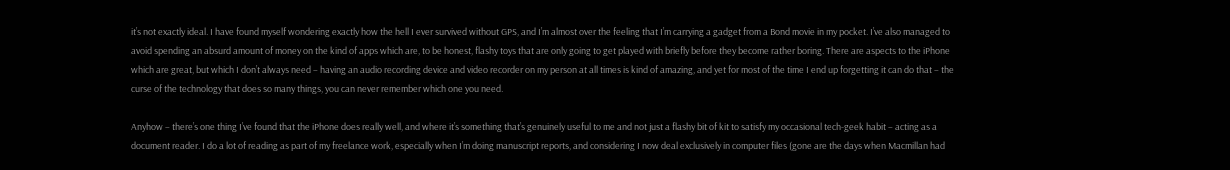it’s not exactly ideal. I have found myself wondering exactly how the hell I ever survived without GPS, and I’m almost over the feeling that I’m carrying a gadget from a Bond movie in my pocket. I’ve also managed to avoid spending an absurd amount of money on the kind of apps which are, to be honest, flashy toys that are only going to get played with briefly before they become rather boring. There are aspects to the iPhone which are great, but which I don’t always need – having an audio recording device and video recorder on my person at all times is kind of amazing, and yet for most of the time I end up forgetting it can do that – the curse of the technology that does so many things, you can never remember which one you need.

Anyhow – there’s one thing I’ve found that the iPhone does really well, and where it’s something that’s genuinely useful to me and not just a flashy bit of kit to satisfy my occasional tech-geek habit – acting as a document reader. I do a lot of reading as part of my freelance work, especially when I’m doing manuscript reports, and considering I now deal exclusively in computer files (gone are the days when Macmillan had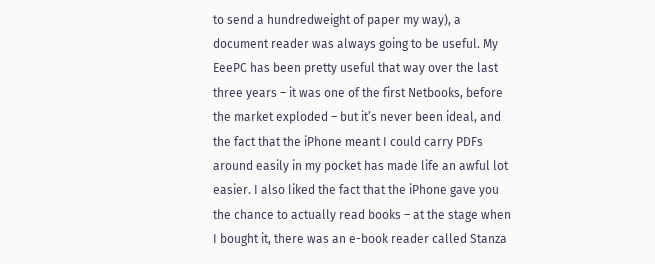to send a hundredweight of paper my way), a document reader was always going to be useful. My EeePC has been pretty useful that way over the last three years – it was one of the first Netbooks, before the market exploded – but it’s never been ideal, and the fact that the iPhone meant I could carry PDFs around easily in my pocket has made life an awful lot easier. I also liked the fact that the iPhone gave you the chance to actually read books – at the stage when I bought it, there was an e-book reader called Stanza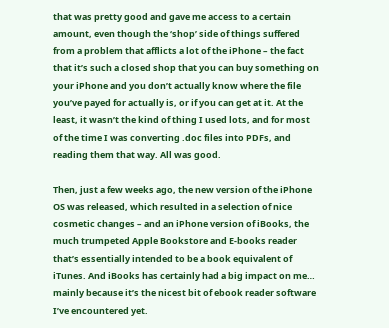that was pretty good and gave me access to a certain amount, even though the ‘shop’ side of things suffered from a problem that afflicts a lot of the iPhone – the fact that it’s such a closed shop that you can buy something on your iPhone and you don’t actually know where the file you’ve payed for actually is, or if you can get at it. At the least, it wasn’t the kind of thing I used lots, and for most of the time I was converting .doc files into PDFs, and reading them that way. All was good.

Then, just a few weeks ago, the new version of the iPhone OS was released, which resulted in a selection of nice cosmetic changes – and an iPhone version of iBooks, the much trumpeted Apple Bookstore and E-books reader that’s essentially intended to be a book equivalent of iTunes. And iBooks has certainly had a big impact on me… mainly because it’s the nicest bit of ebook reader software I’ve encountered yet.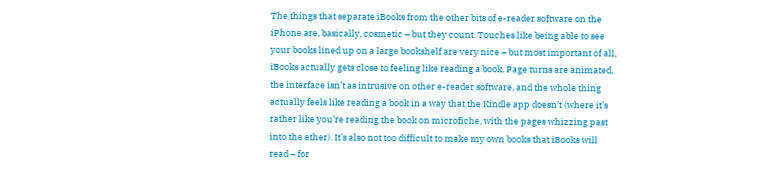The things that separate iBooks from the other bits of e-reader software on the iPhone are, basically, cosmetic – but they count. Touches like being able to see your books lined up on a large bookshelf are very nice – but most important of all, iBooks actually gets close to feeling like reading a book. Page turns are animated, the interface isn’t as intrusive on other e-reader software, and the whole thing actually feels like reading a book in a way that the Kindle app doesn’t (where it’s rather like you’re reading the book on microfiche, with the pages whizzing past into the ether). It’s also not too difficult to make my own books that iBooks will read – for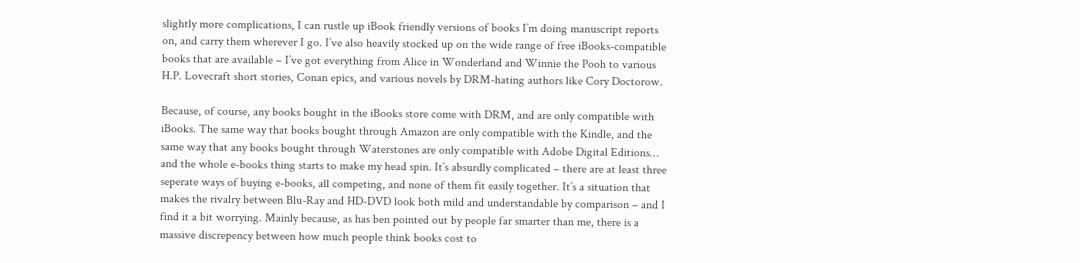slightly more complications, I can rustle up iBook friendly versions of books I’m doing manuscript reports on, and carry them wherever I go. I’ve also heavily stocked up on the wide range of free iBooks-compatible books that are available – I’ve got everything from Alice in Wonderland and Winnie the Pooh to various H.P. Lovecraft short stories, Conan epics, and various novels by DRM-hating authors like Cory Doctorow.

Because, of course, any books bought in the iBooks store come with DRM, and are only compatible with iBooks. The same way that books bought through Amazon are only compatible with the Kindle, and the same way that any books bought through Waterstones are only compatible with Adobe Digital Editions… and the whole e-books thing starts to make my head spin. It’s absurdly complicated – there are at least three seperate ways of buying e-books, all competing, and none of them fit easily together. It’s a situation that makes the rivalry between Blu-Ray and HD-DVD look both mild and understandable by comparison – and I find it a bit worrying. Mainly because, as has ben pointed out by people far smarter than me, there is a massive discrepency between how much people think books cost to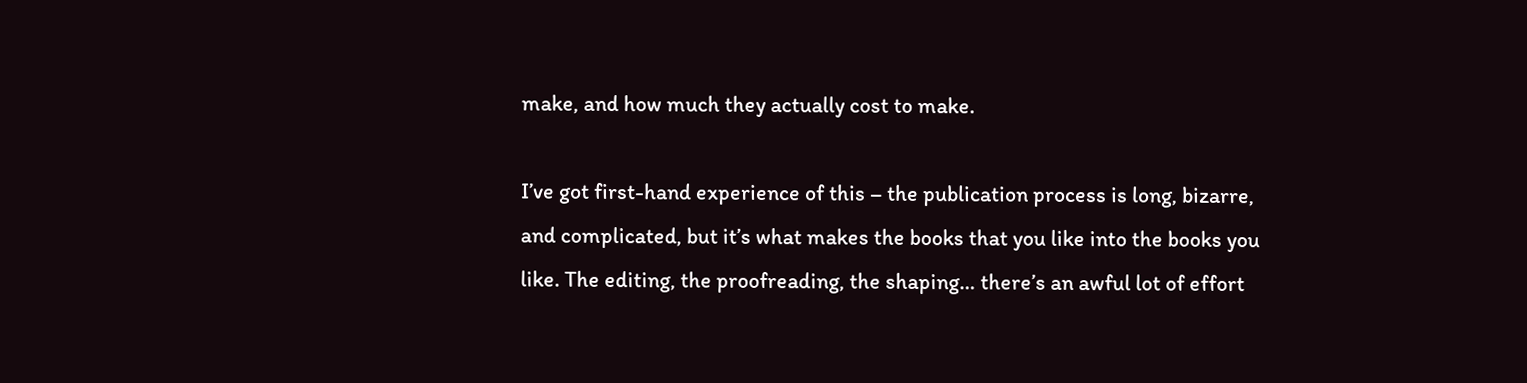make, and how much they actually cost to make.

I’ve got first-hand experience of this – the publication process is long, bizarre, and complicated, but it’s what makes the books that you like into the books you like. The editing, the proofreading, the shaping… there’s an awful lot of effort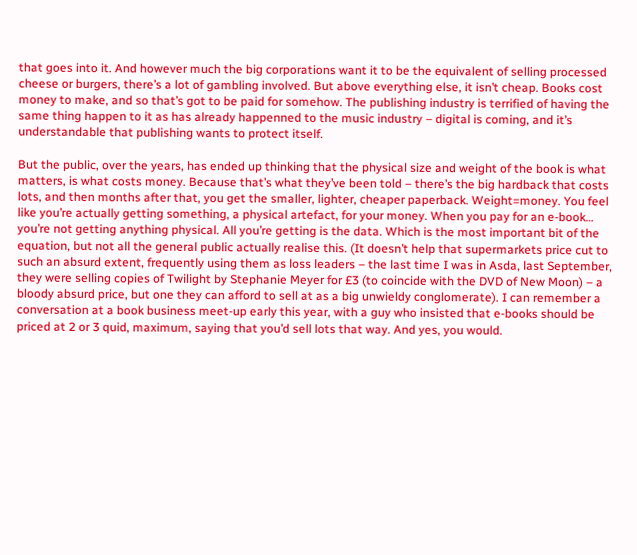that goes into it. And however much the big corporations want it to be the equivalent of selling processed cheese or burgers, there’s a lot of gambling involved. But above everything else, it isn’t cheap. Books cost money to make, and so that’s got to be paid for somehow. The publishing industry is terrified of having the same thing happen to it as has already happenned to the music industry – digital is coming, and it’s understandable that publishing wants to protect itself.

But the public, over the years, has ended up thinking that the physical size and weight of the book is what matters, is what costs money. Because that’s what they’ve been told – there’s the big hardback that costs lots, and then months after that, you get the smaller, lighter, cheaper paperback. Weight=money. You feel like you’re actually getting something, a physical artefact, for your money. When you pay for an e-book… you’re not getting anything physical. All you’re getting is the data. Which is the most important bit of the equation, but not all the general public actually realise this. (It doesn’t help that supermarkets price cut to such an absurd extent, frequently using them as loss leaders – the last time I was in Asda, last September, they were selling copies of Twilight by Stephanie Meyer for £3 (to coincide with the DVD of New Moon) – a bloody absurd price, but one they can afford to sell at as a big unwieldy conglomerate). I can remember a conversation at a book business meet-up early this year, with a guy who insisted that e-books should be priced at 2 or 3 quid, maximum, saying that you’d sell lots that way. And yes, you would.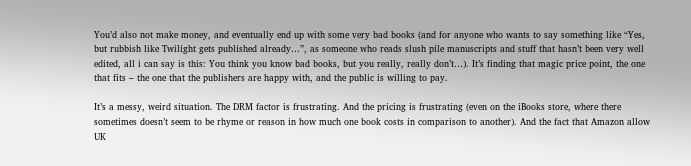You’d also not make money, and eventually end up with some very bad books (and for anyone who wants to say something like “Yes, but rubbish like Twilight gets published already…”, as someone who reads slush pile manuscripts and stuff that hasn’t been very well edited, all i can say is this: You think you know bad books, but you really, really don’t…). It’s finding that magic price point, the one that fits – the one that the publishers are happy with, and the public is willing to pay.

It’s a messy, weird situation. The DRM factor is frustrating. And the pricing is frustrating (even on the iBooks store, where there sometimes doesn’t seem to be rhyme or reason in how much one book costs in comparison to another). And the fact that Amazon allow UK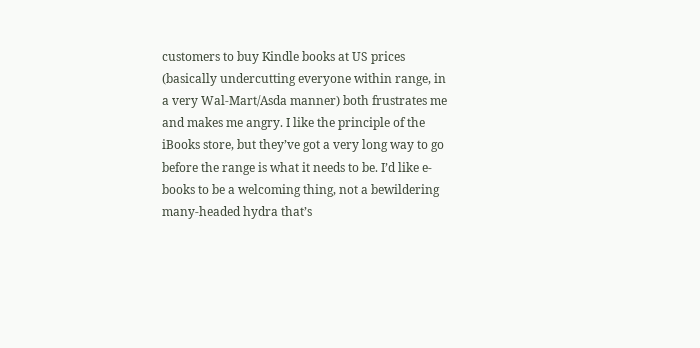customers to buy Kindle books at US prices (basically undercutting everyone within range, in a very Wal-Mart/Asda manner) both frustrates me and makes me angry. I like the principle of the iBooks store, but they’ve got a very long way to go before the range is what it needs to be. I’d like e-books to be a welcoming thing, not a bewildering many-headed hydra that’s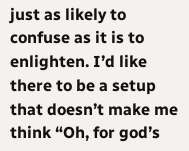just as likely to confuse as it is to enlighten. I’d like there to be a setup that doesn’t make me think “Oh, for god’s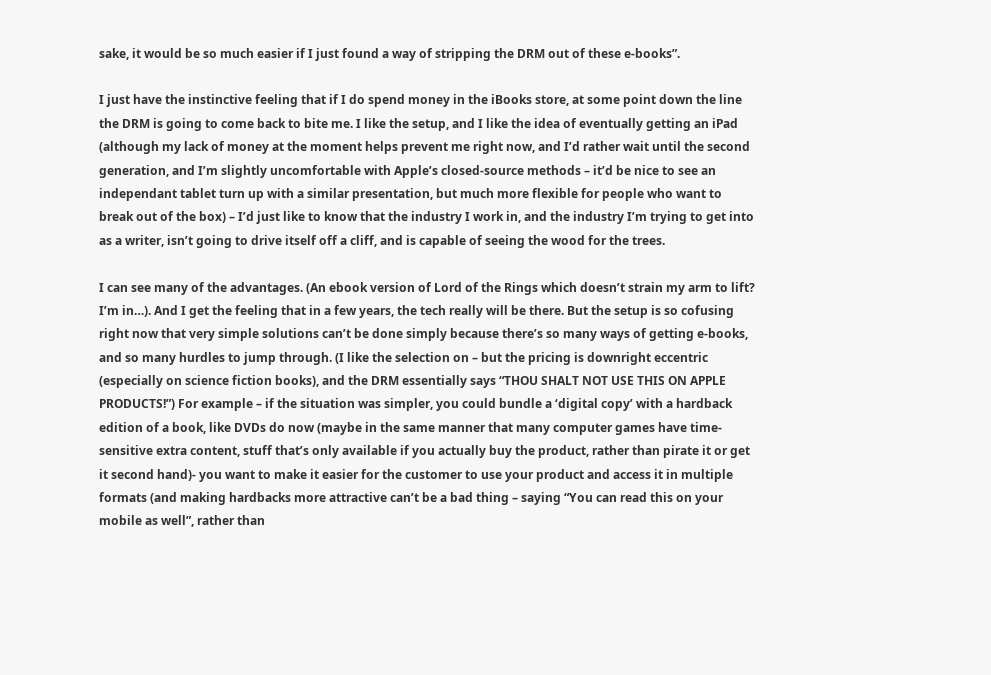sake, it would be so much easier if I just found a way of stripping the DRM out of these e-books”.

I just have the instinctive feeling that if I do spend money in the iBooks store, at some point down the line the DRM is going to come back to bite me. I like the setup, and I like the idea of eventually getting an iPad (although my lack of money at the moment helps prevent me right now, and I’d rather wait until the second generation, and I’m slightly uncomfortable with Apple’s closed-source methods – it’d be nice to see an independant tablet turn up with a similar presentation, but much more flexible for people who want to break out of the box) – I’d just like to know that the industry I work in, and the industry I’m trying to get into as a writer, isn’t going to drive itself off a cliff, and is capable of seeing the wood for the trees.

I can see many of the advantages. (An ebook version of Lord of the Rings which doesn’t strain my arm to lift? I’m in…). And I get the feeling that in a few years, the tech really will be there. But the setup is so cofusing right now that very simple solutions can’t be done simply because there’s so many ways of getting e-books, and so many hurdles to jump through. (I like the selection on – but the pricing is downright eccentric (especially on science fiction books), and the DRM essentially says “THOU SHALT NOT USE THIS ON APPLE PRODUCTS!”) For example – if the situation was simpler, you could bundle a ‘digital copy’ with a hardback edition of a book, like DVDs do now (maybe in the same manner that many computer games have time-sensitive extra content, stuff that’s only available if you actually buy the product, rather than pirate it or get it second hand)- you want to make it easier for the customer to use your product and access it in multiple formats (and making hardbacks more attractive can’t be a bad thing – saying “You can read this on your mobile as well”, rather than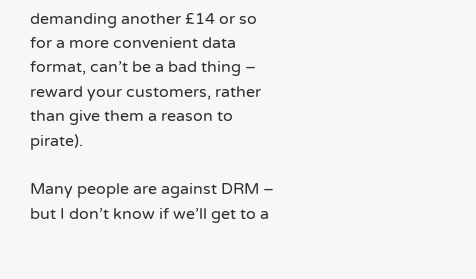demanding another £14 or so for a more convenient data format, can’t be a bad thing – reward your customers, rather than give them a reason to pirate).

Many people are against DRM – but I don’t know if we’ll get to a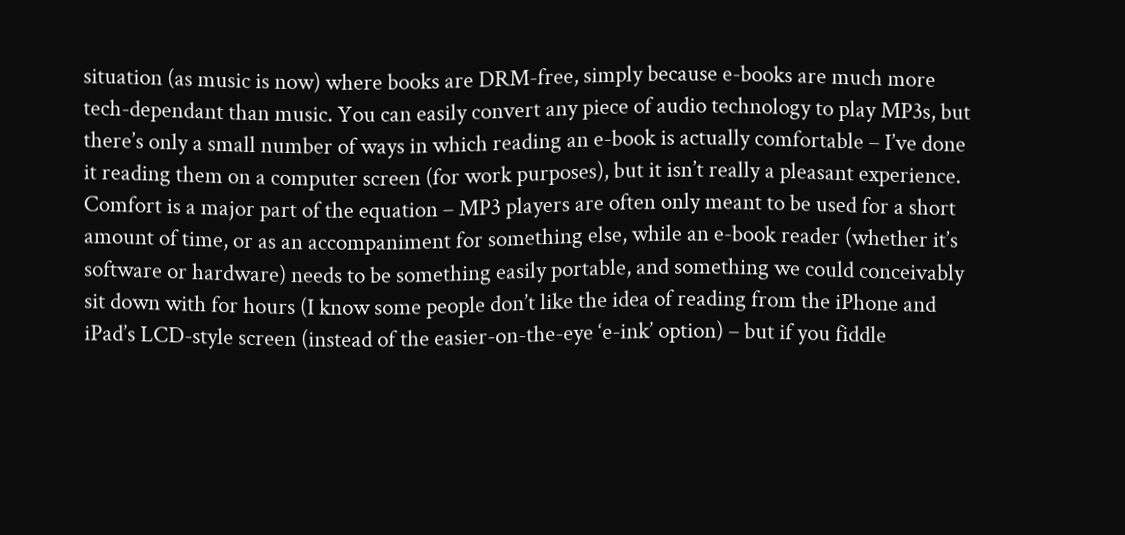situation (as music is now) where books are DRM-free, simply because e-books are much more tech-dependant than music. You can easily convert any piece of audio technology to play MP3s, but there’s only a small number of ways in which reading an e-book is actually comfortable – I’ve done it reading them on a computer screen (for work purposes), but it isn’t really a pleasant experience. Comfort is a major part of the equation – MP3 players are often only meant to be used for a short amount of time, or as an accompaniment for something else, while an e-book reader (whether it’s software or hardware) needs to be something easily portable, and something we could conceivably sit down with for hours (I know some people don’t like the idea of reading from the iPhone and iPad’s LCD-style screen (instead of the easier-on-the-eye ‘e-ink’ option) – but if you fiddle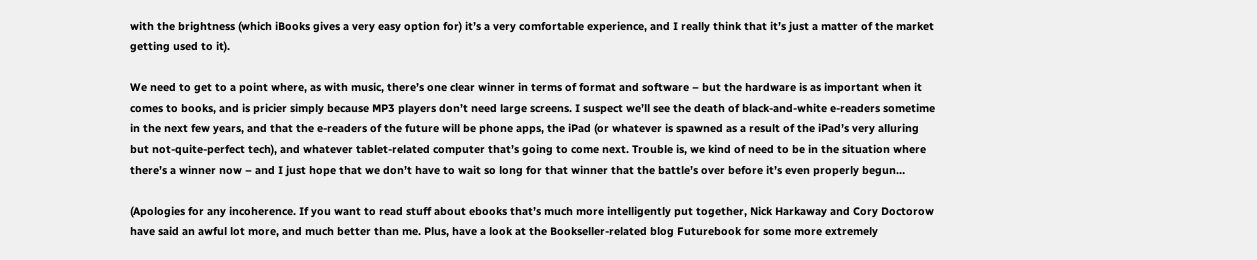with the brightness (which iBooks gives a very easy option for) it’s a very comfortable experience, and I really think that it’s just a matter of the market getting used to it).

We need to get to a point where, as with music, there’s one clear winner in terms of format and software – but the hardware is as important when it comes to books, and is pricier simply because MP3 players don’t need large screens. I suspect we’ll see the death of black-and-white e-readers sometime in the next few years, and that the e-readers of the future will be phone apps, the iPad (or whatever is spawned as a result of the iPad’s very alluring but not-quite-perfect tech), and whatever tablet-related computer that’s going to come next. Trouble is, we kind of need to be in the situation where there’s a winner now – and I just hope that we don’t have to wait so long for that winner that the battle’s over before it’s even properly begun…

(Apologies for any incoherence. If you want to read stuff about ebooks that’s much more intelligently put together, Nick Harkaway and Cory Doctorow have said an awful lot more, and much better than me. Plus, have a look at the Bookseller-related blog Futurebook for some more extremely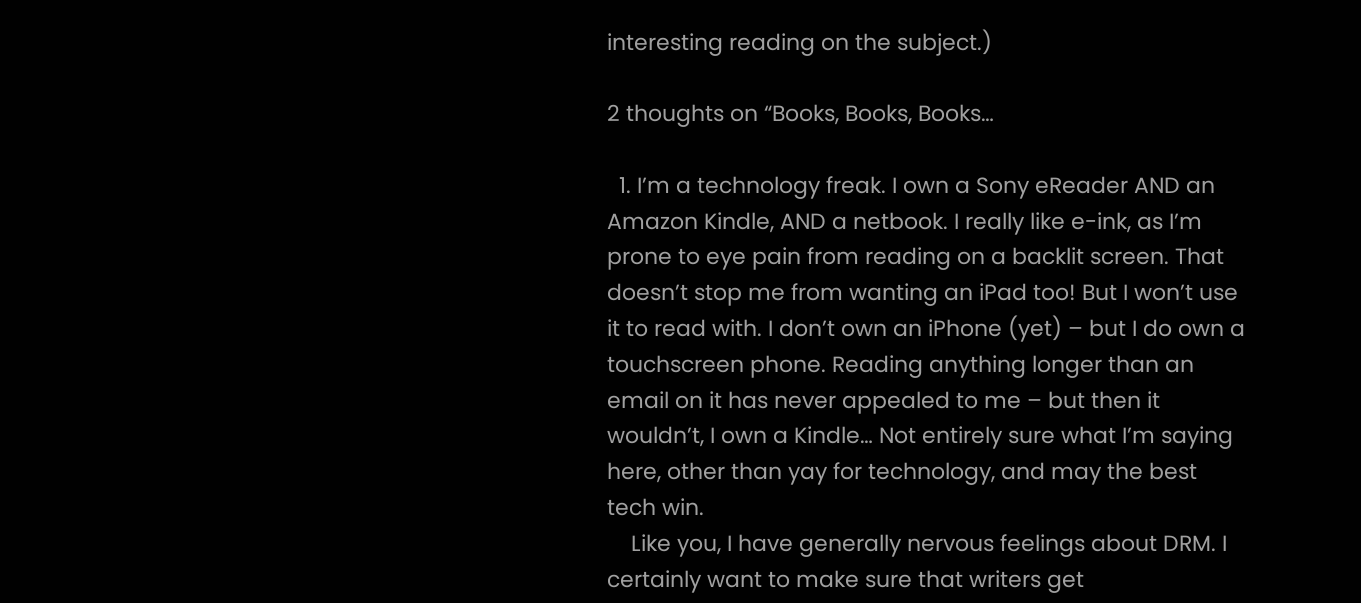interesting reading on the subject.)

2 thoughts on “Books, Books, Books…

  1. I’m a technology freak. I own a Sony eReader AND an Amazon Kindle, AND a netbook. I really like e-ink, as I’m prone to eye pain from reading on a backlit screen. That doesn’t stop me from wanting an iPad too! But I won’t use it to read with. I don’t own an iPhone (yet) – but I do own a touchscreen phone. Reading anything longer than an email on it has never appealed to me – but then it wouldn’t, I own a Kindle… Not entirely sure what I’m saying here, other than yay for technology, and may the best tech win.
    Like you, I have generally nervous feelings about DRM. I certainly want to make sure that writers get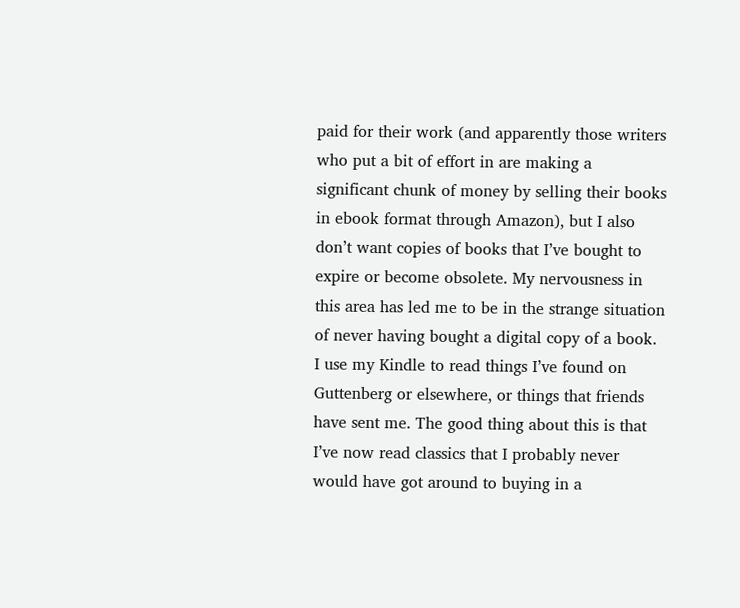paid for their work (and apparently those writers who put a bit of effort in are making a significant chunk of money by selling their books in ebook format through Amazon), but I also don’t want copies of books that I’ve bought to expire or become obsolete. My nervousness in this area has led me to be in the strange situation of never having bought a digital copy of a book. I use my Kindle to read things I’ve found on Guttenberg or elsewhere, or things that friends have sent me. The good thing about this is that I’ve now read classics that I probably never would have got around to buying in a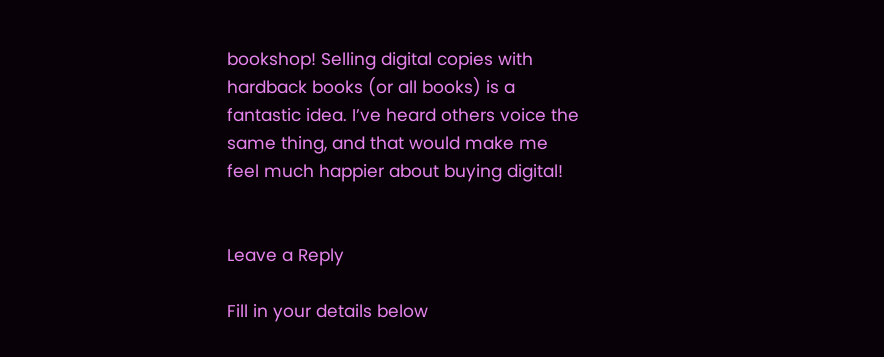bookshop! Selling digital copies with hardback books (or all books) is a fantastic idea. I’ve heard others voice the same thing, and that would make me feel much happier about buying digital!


Leave a Reply

Fill in your details below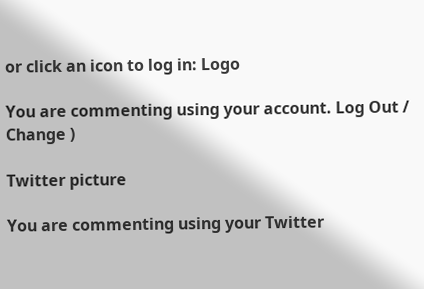or click an icon to log in: Logo

You are commenting using your account. Log Out /  Change )

Twitter picture

You are commenting using your Twitter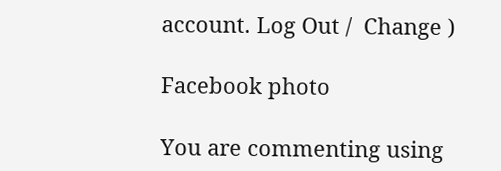account. Log Out /  Change )

Facebook photo

You are commenting using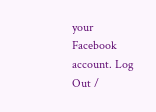your Facebook account. Log Out /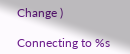Change )

Connecting to %s